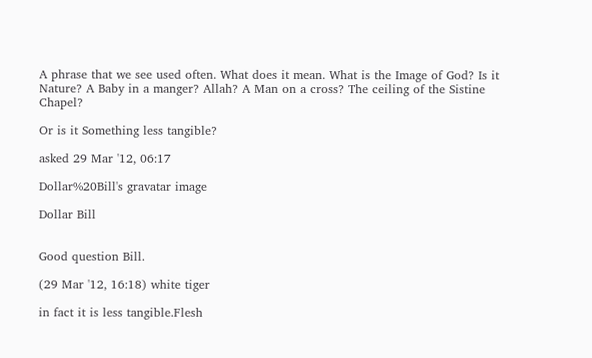A phrase that we see used often. What does it mean. What is the Image of God? Is it Nature? A Baby in a manger? Allah? A Man on a cross? The ceiling of the Sistine Chapel?

Or is it Something less tangible?

asked 29 Mar '12, 06:17

Dollar%20Bill's gravatar image

Dollar Bill


Good question Bill.

(29 Mar '12, 16:18) white tiger

in fact it is less tangible.Flesh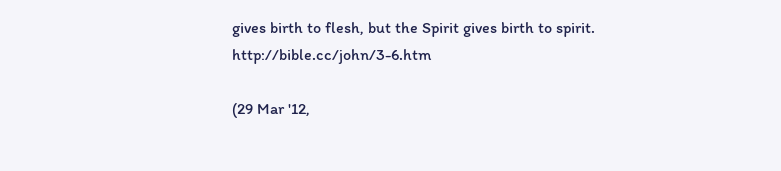gives birth to flesh, but the Spirit gives birth to spirit. http://bible.cc/john/3-6.htm

(29 Mar '12,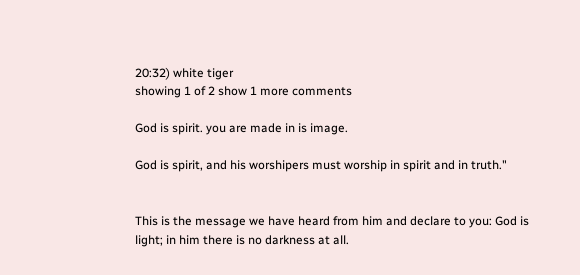20:32) white tiger
showing 1 of 2 show 1 more comments

God is spirit. you are made in is image.

God is spirit, and his worshipers must worship in spirit and in truth."


This is the message we have heard from him and declare to you: God is light; in him there is no darkness at all.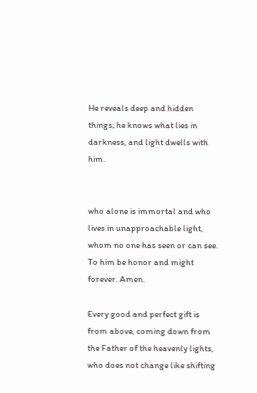He reveals deep and hidden things; he knows what lies in darkness, and light dwells with him.


who alone is immortal and who lives in unapproachable light, whom no one has seen or can see. To him be honor and might forever. Amen.

Every good and perfect gift is from above, coming down from the Father of the heavenly lights, who does not change like shifting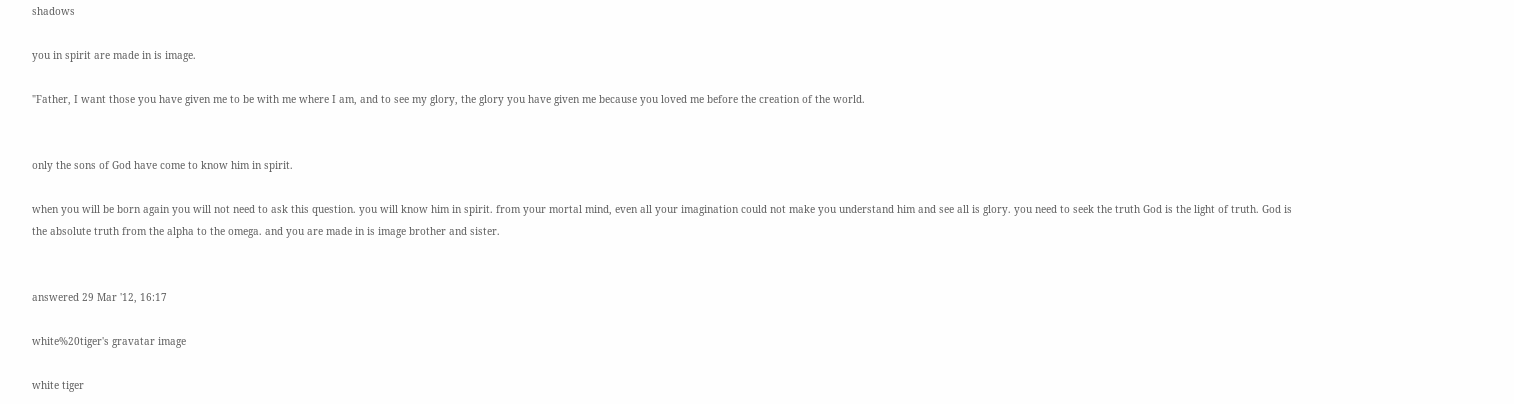shadows

you in spirit are made in is image.

"Father, I want those you have given me to be with me where I am, and to see my glory, the glory you have given me because you loved me before the creation of the world.


only the sons of God have come to know him in spirit.

when you will be born again you will not need to ask this question. you will know him in spirit. from your mortal mind, even all your imagination could not make you understand him and see all is glory. you need to seek the truth God is the light of truth. God is the absolute truth from the alpha to the omega. and you are made in is image brother and sister.


answered 29 Mar '12, 16:17

white%20tiger's gravatar image

white tiger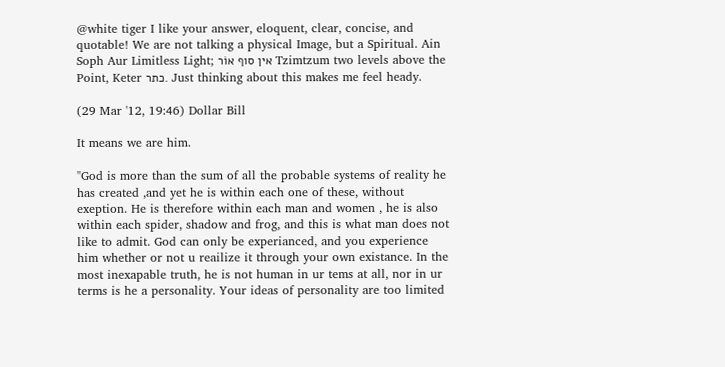@white tiger I like your answer, eloquent, clear, concise, and quotable! We are not talking a physical Image, but a Spiritual. Ain Soph Aur Limitless Light; אין סוף אוֹר Tzimtzum two levels above the Point, Keter כתר. Just thinking about this makes me feel heady.

(29 Mar '12, 19:46) Dollar Bill

It means we are him.

"God is more than the sum of all the probable systems of reality he has created ,and yet he is within each one of these, without exeption. He is therefore within each man and women , he is also within each spider, shadow and frog, and this is what man does not like to admit. God can only be experianced, and you experience him whether or not u reailize it through your own existance. In the most inexapable truth, he is not human in ur tems at all, nor in ur terms is he a personality. Your ideas of personality are too limited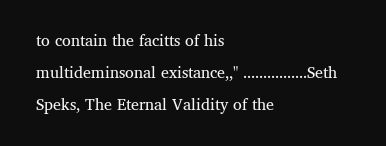to contain the facitts of his multideminsonal existance,," ................Seth Speks, The Eternal Validity of the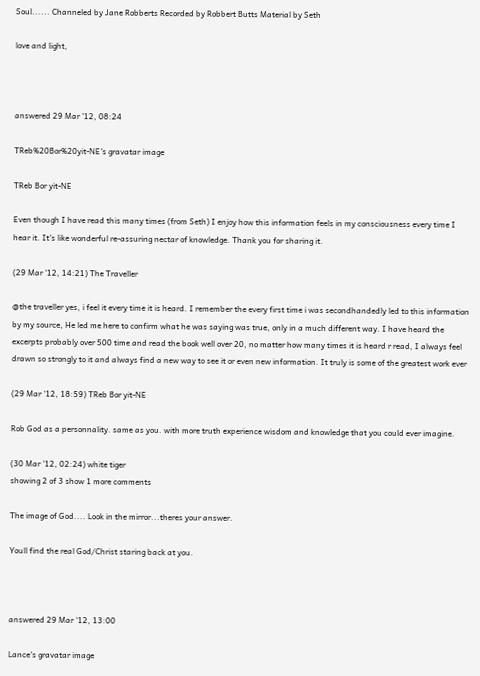Soul...... Channeled by Jane Robberts Recorded by Robbert Butts Material by Seth

love and light,



answered 29 Mar '12, 08:24

TReb%20Bor%20yit-NE's gravatar image

TReb Bor yit-NE

Even though I have read this many times (from Seth) I enjoy how this information feels in my consciousness every time I hear it. It's like wonderful re-assuring nectar of knowledge. Thank you for sharing it.

(29 Mar '12, 14:21) The Traveller

@the traveller yes, i feel it every time it is heard. I remember the every first time i was secondhandedly led to this information by my source, He led me here to confirm what he was saying was true, only in a much different way. I have heard the excerpts probably over 500 time and read the book well over 20, no matter how many times it is heard r read, I always feel drawn so strongly to it and always find a new way to see it or even new information. It truly is some of the greatest work ever

(29 Mar '12, 18:59) TReb Bor yit-NE

Rob God as a personnality. same as you. with more truth experience wisdom and knowledge that you could ever imagine.

(30 Mar '12, 02:24) white tiger
showing 2 of 3 show 1 more comments

The image of God.... Look in the mirror...theres your answer.

Youll find the real God/Christ staring back at you.



answered 29 Mar '12, 13:00

Lance's gravatar image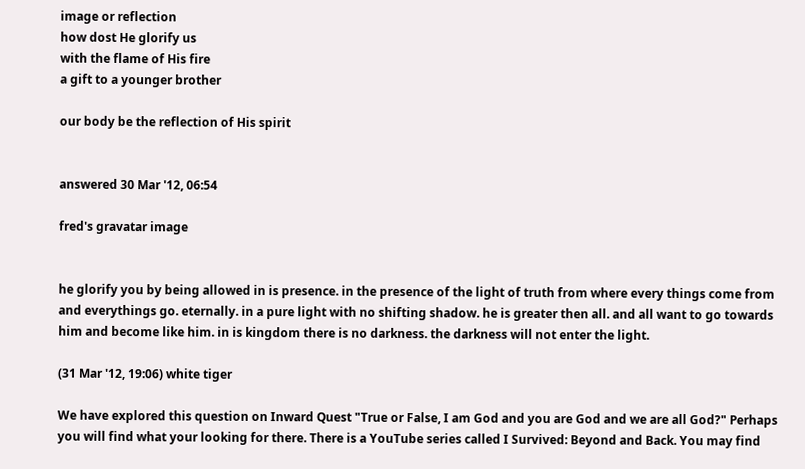image or reflection
how dost He glorify us
with the flame of His fire
a gift to a younger brother

our body be the reflection of His spirit


answered 30 Mar '12, 06:54

fred's gravatar image


he glorify you by being allowed in is presence. in the presence of the light of truth from where every things come from and everythings go. eternally. in a pure light with no shifting shadow. he is greater then all. and all want to go towards him and become like him. in is kingdom there is no darkness. the darkness will not enter the light.

(31 Mar '12, 19:06) white tiger

We have explored this question on Inward Quest "True or False, I am God and you are God and we are all God?" Perhaps you will find what your looking for there. There is a YouTube series called I Survived: Beyond and Back. You may find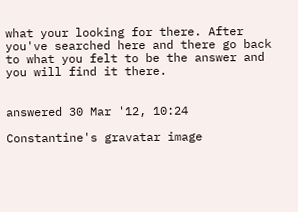what your looking for there. After you've searched here and there go back to what you felt to be the answer and you will find it there.


answered 30 Mar '12, 10:24

Constantine's gravatar image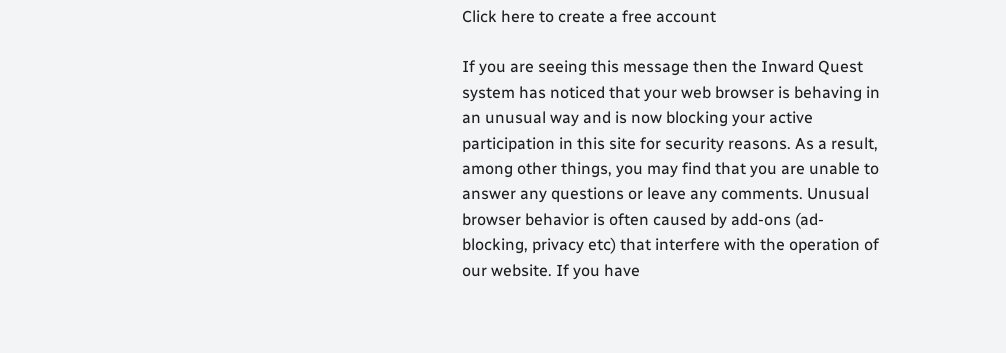Click here to create a free account

If you are seeing this message then the Inward Quest system has noticed that your web browser is behaving in an unusual way and is now blocking your active participation in this site for security reasons. As a result, among other things, you may find that you are unable to answer any questions or leave any comments. Unusual browser behavior is often caused by add-ons (ad-blocking, privacy etc) that interfere with the operation of our website. If you have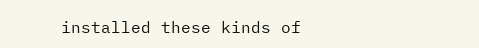installed these kinds of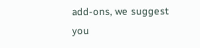add-ons, we suggest you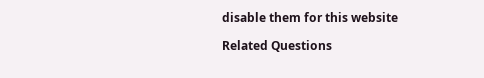disable them for this website

Related Questions